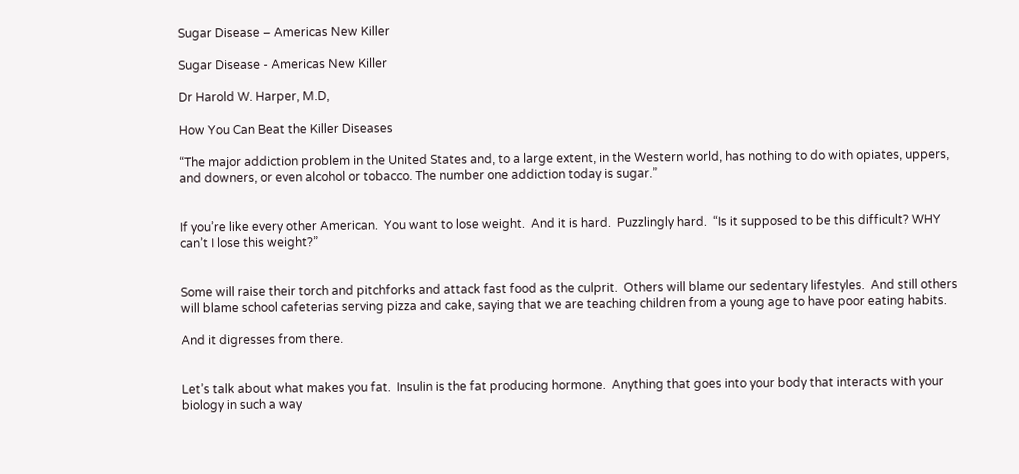Sugar Disease – Americas New Killer

Sugar Disease - Americas New Killer

Dr Harold W. Harper, M.D,

How You Can Beat the Killer Diseases

“The major addiction problem in the United States and, to a large extent, in the Western world, has nothing to do with opiates, uppers, and downers, or even alcohol or tobacco. The number one addiction today is sugar.”


If you’re like every other American.  You want to lose weight.  And it is hard.  Puzzlingly hard.  “Is it supposed to be this difficult? WHY can’t I lose this weight?”


Some will raise their torch and pitchforks and attack fast food as the culprit.  Others will blame our sedentary lifestyles.  And still others will blame school cafeterias serving pizza and cake, saying that we are teaching children from a young age to have poor eating habits.

And it digresses from there.


Let’s talk about what makes you fat.  Insulin is the fat producing hormone.  Anything that goes into your body that interacts with your biology in such a way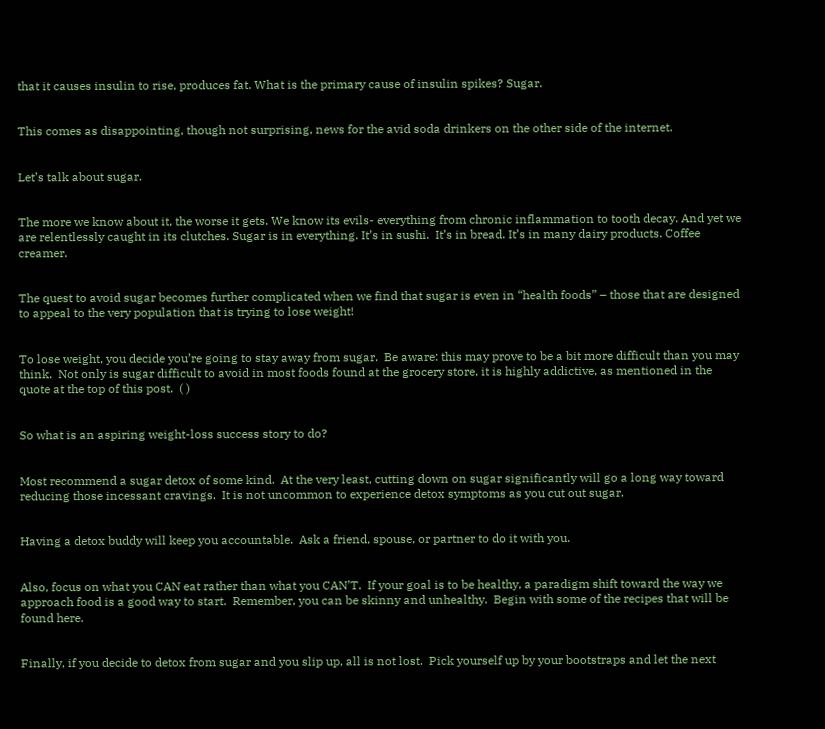that it causes insulin to rise, produces fat. What is the primary cause of insulin spikes? Sugar.


This comes as disappointing, though not surprising, news for the avid soda drinkers on the other side of the internet.


Let’s talk about sugar.


The more we know about it, the worse it gets. We know its evils- everything from chronic inflammation to tooth decay. And yet we are relentlessly caught in its clutches. Sugar is in everything. It’s in sushi.  It’s in bread. It’s in many dairy products. Coffee creamer.


The quest to avoid sugar becomes further complicated when we find that sugar is even in “health foods” – those that are designed to appeal to the very population that is trying to lose weight!


To lose weight, you decide you’re going to stay away from sugar.  Be aware: this may prove to be a bit more difficult than you may think.  Not only is sugar difficult to avoid in most foods found at the grocery store, it is highly addictive, as mentioned in the quote at the top of this post.  ( )


So what is an aspiring weight-loss success story to do?


Most recommend a sugar detox of some kind.  At the very least, cutting down on sugar significantly will go a long way toward reducing those incessant cravings.  It is not uncommon to experience detox symptoms as you cut out sugar.


Having a detox buddy will keep you accountable.  Ask a friend, spouse, or partner to do it with you.


Also, focus on what you CAN eat rather than what you CAN’T.  If your goal is to be healthy, a paradigm shift toward the way we approach food is a good way to start.  Remember, you can be skinny and unhealthy.  Begin with some of the recipes that will be found here.


Finally, if you decide to detox from sugar and you slip up, all is not lost.  Pick yourself up by your bootstraps and let the next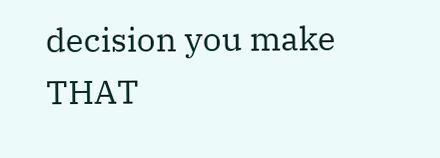decision you make THAT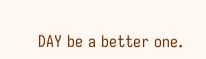DAY be a better one.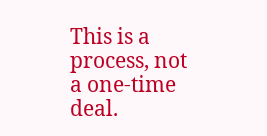This is a process, not a one-time deal.